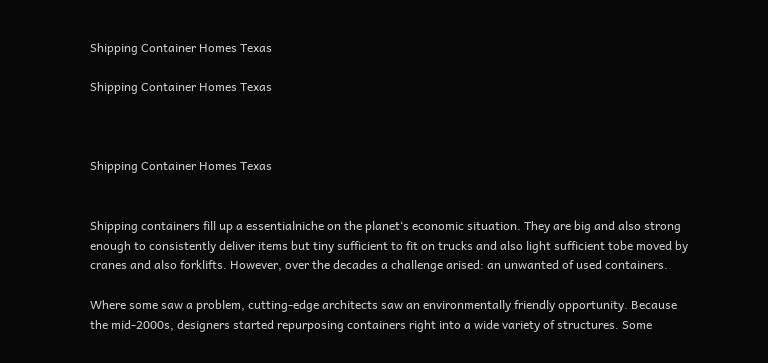Shipping Container Homes Texas

Shipping Container Homes Texas



Shipping Container Homes Texas


Shipping containers fill up a essentialniche on the planet‘s economic situation. They are big and also strong enough to consistently deliver items but tiny sufficient to fit on trucks and also light sufficient tobe moved by cranes and also forklifts. However, over the decades a challenge arised: an unwanted of used containers.

Where some saw a problem, cutting-edge architects saw an environmentally friendly opportunity. Because the mid-2000s, designers started repurposing containers right into a wide variety of structures. Some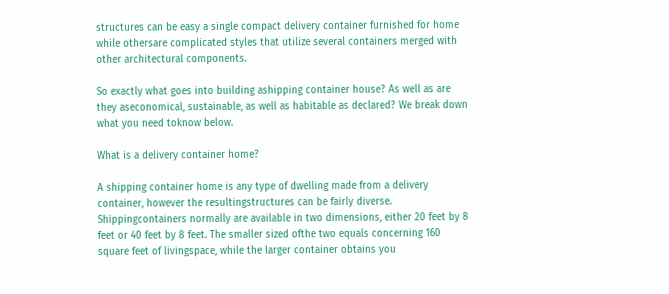structures can be easy a single compact delivery container furnished for home while othersare complicated styles that utilize several containers merged with other architectural components.

So exactly what goes into building ashipping container house? As well as are they aseconomical, sustainable, as well as habitable as declared? We break down what you need toknow below.

What is a delivery container home?

A shipping container home is any type of dwelling made from a delivery container, however the resultingstructures can be fairly diverse. Shippingcontainers normally are available in two dimensions, either 20 feet by 8 feet or 40 feet by 8 feet. The smaller sized ofthe two equals concerning 160 square feet of livingspace, while the larger container obtains you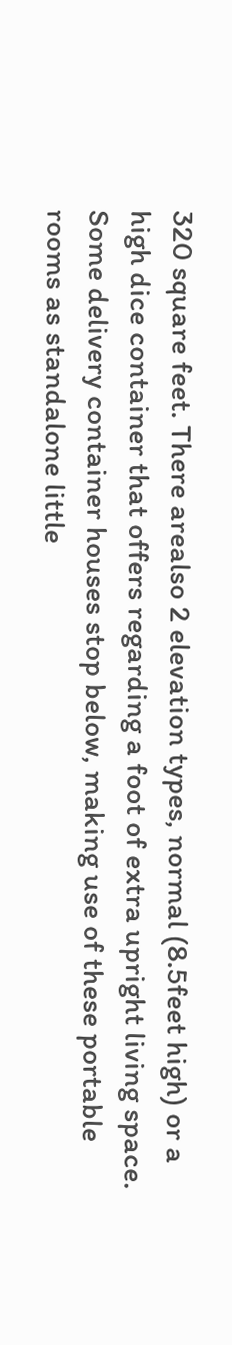320 square feet. There arealso 2 elevation types, normal (8.5feet high) or a high dice container that offers regarding a foot of extra upright living space. Some delivery container houses stop below, making use of these portable rooms as standalone little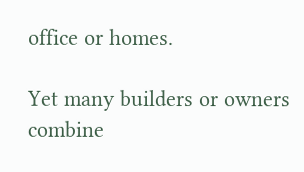office or homes.

Yet many builders or owners combine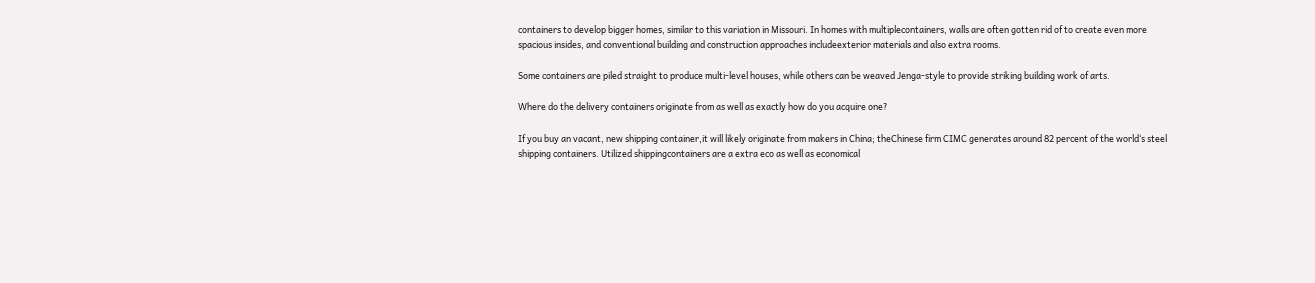containers to develop bigger homes, similar to this variation in Missouri. In homes with multiplecontainers, walls are often gotten rid of to create even more spacious insides, and conventional building and construction approaches includeexterior materials and also extra rooms.

Some containers are piled straight to produce multi-level houses, while others can be weaved Jenga-style to provide striking building work of arts.

Where do the delivery containers originate from as well as exactly how do you acquire one?

If you buy an vacant, new shipping container,it will likely originate from makers in China; theChinese firm CIMC generates around 82 percent of the world‘s steel shipping containers. Utilized shippingcontainers are a extra eco as well as economical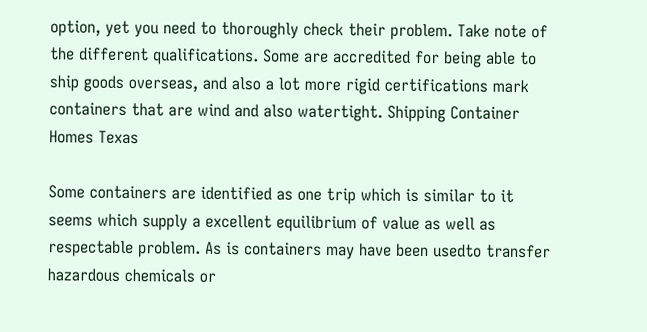option, yet you need to thoroughly check their problem. Take note of the different qualifications. Some are accredited for being able to ship goods overseas, and also a lot more rigid certifications mark containers that are wind and also watertight. Shipping Container Homes Texas

Some containers are identified as one trip which is similar to it seems which supply a excellent equilibrium of value as well as respectable problem. As is containers may have been usedto transfer hazardous chemicals or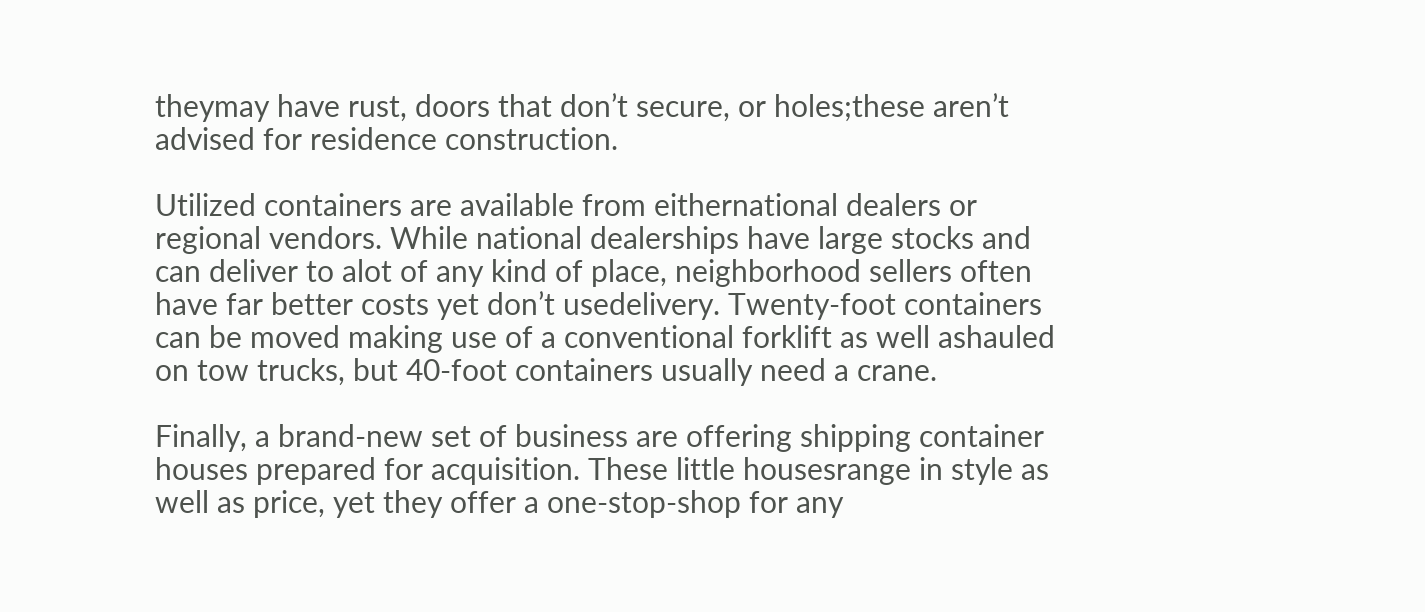theymay have rust, doors that don’t secure, or holes;these aren’t advised for residence construction.

Utilized containers are available from eithernational dealers or regional vendors. While national dealerships have large stocks and can deliver to alot of any kind of place, neighborhood sellers often have far better costs yet don’t usedelivery. Twenty-foot containers can be moved making use of a conventional forklift as well ashauled on tow trucks, but 40-foot containers usually need a crane.

Finally, a brand-new set of business are offering shipping container houses prepared for acquisition. These little housesrange in style as well as price, yet they offer a one-stop-shop for any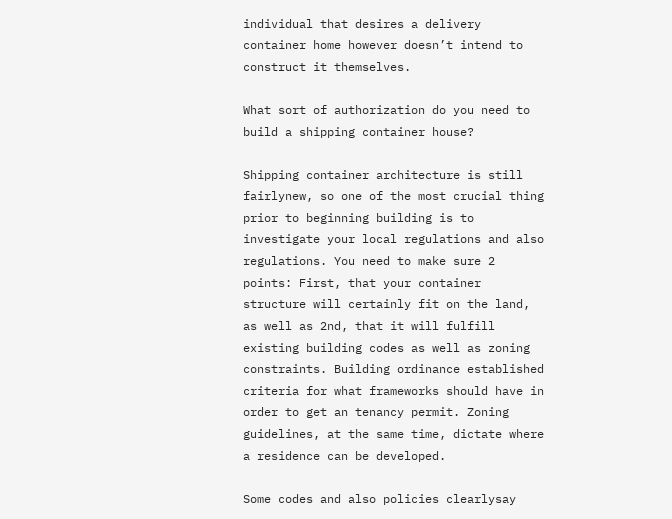individual that desires a delivery container home however doesn’t intend to construct it themselves.

What sort of authorization do you need to build a shipping container house?

Shipping container architecture is still fairlynew, so one of the most crucial thing prior to beginning building is to investigate your local regulations and also regulations. You need to make sure 2 points: First, that your container structure will certainly fit on the land, as well as 2nd, that it will fulfill existing building codes as well as zoning constraints. Building ordinance established criteria for what frameworks should have in order to get an tenancy permit. Zoning guidelines, at the same time, dictate where a residence can be developed.

Some codes and also policies clearlysay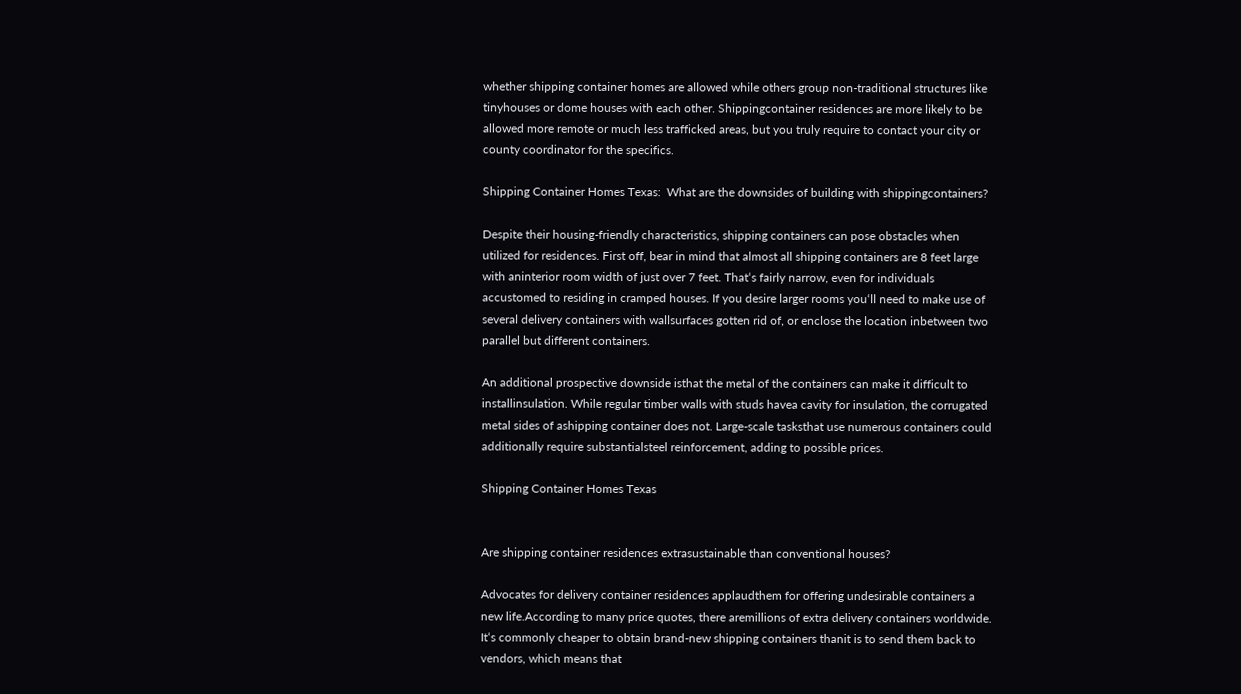whether shipping container homes are allowed while others group non-traditional structures like tinyhouses or dome houses with each other. Shippingcontainer residences are more likely to be allowed more remote or much less trafficked areas, but you truly require to contact your city or county coordinator for the specifics.

Shipping Container Homes Texas:  What are the downsides of building with shippingcontainers?

Despite their housing-friendly characteristics, shipping containers can pose obstacles when utilized for residences. First off, bear in mind that almost all shipping containers are 8 feet large with aninterior room width of just over 7 feet. That‘s fairly narrow, even for individuals accustomed to residing in cramped houses. If you desire larger rooms you‘ll need to make use of several delivery containers with wallsurfaces gotten rid of, or enclose the location inbetween two parallel but different containers.

An additional prospective downside isthat the metal of the containers can make it difficult to installinsulation. While regular timber walls with studs havea cavity for insulation, the corrugated metal sides of ashipping container does not. Large-scale tasksthat use numerous containers could additionally require substantialsteel reinforcement, adding to possible prices.

Shipping Container Homes Texas


Are shipping container residences extrasustainable than conventional houses?

Advocates for delivery container residences applaudthem for offering undesirable containers a new life.According to many price quotes, there aremillions of extra delivery containers worldwide. It‘s commonly cheaper to obtain brand-new shipping containers thanit is to send them back to vendors, which means that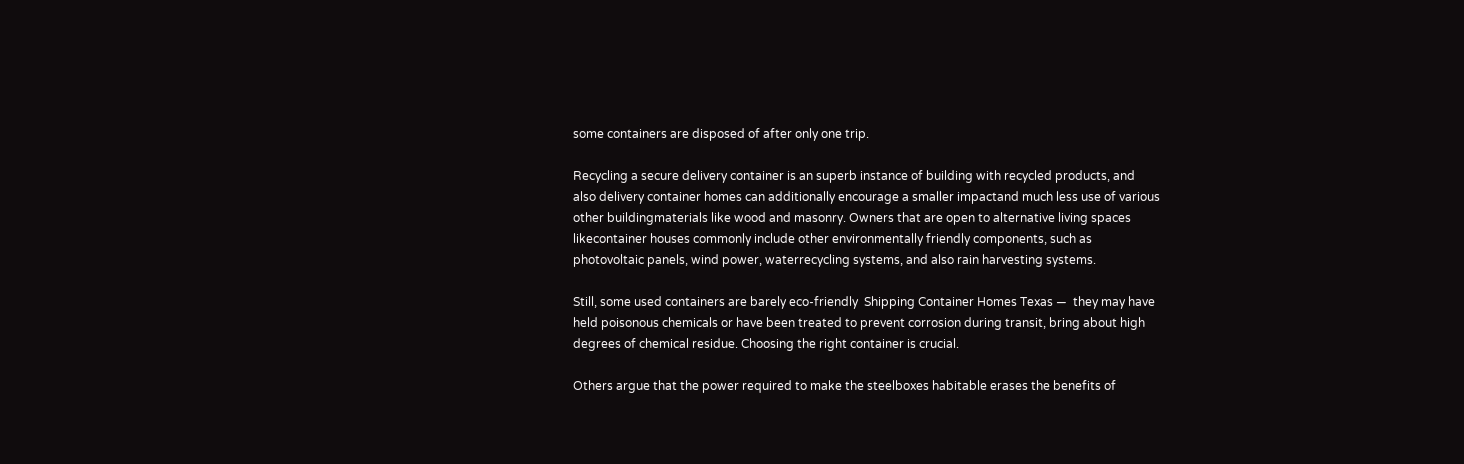some containers are disposed of after only one trip.

Recycling a secure delivery container is an superb instance of building with recycled products, and also delivery container homes can additionally encourage a smaller impactand much less use of various other buildingmaterials like wood and masonry. Owners that are open to alternative living spaces likecontainer houses commonly include other environmentally friendly components, such as photovoltaic panels, wind power, waterrecycling systems, and also rain harvesting systems.

Still, some used containers are barely eco-friendly  Shipping Container Homes Texas —  they may have held poisonous chemicals or have been treated to prevent corrosion during transit, bring about high degrees of chemical residue. Choosing the right container is crucial.

Others argue that the power required to make the steelboxes habitable erases the benefits of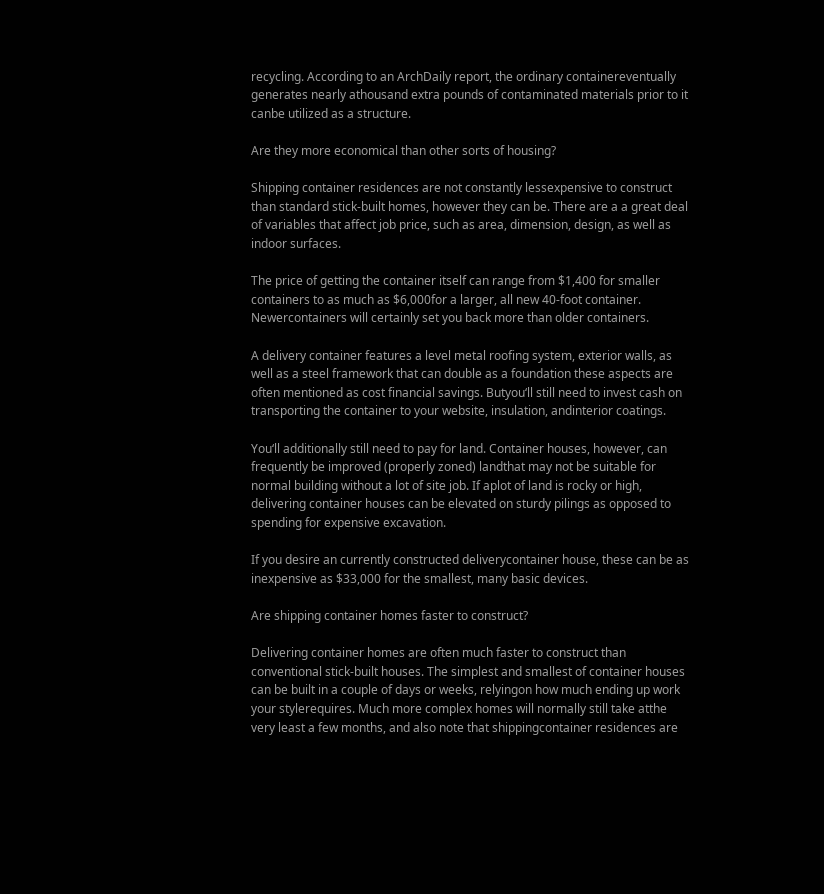recycling. According to an ArchDaily report, the ordinary containereventually generates nearly athousand extra pounds of contaminated materials prior to it canbe utilized as a structure.

Are they more economical than other sorts of housing?

Shipping container residences are not constantly lessexpensive to construct than standard stick-built homes, however they can be. There are a a great deal of variables that affect job price, such as area, dimension, design, as well as indoor surfaces.

The price of getting the container itself can range from $1,400 for smaller containers to as much as $6,000for a larger, all new 40-foot container. Newercontainers will certainly set you back more than older containers.

A delivery container features a level metal roofing system, exterior walls, as well as a steel framework that can double as a foundation these aspects are often mentioned as cost financial savings. Butyou‘ll still need to invest cash on transporting the container to your website, insulation, andinterior coatings.

You‘ll additionally still need to pay for land. Container houses, however, can frequently be improved (properly zoned) landthat may not be suitable for normal building without a lot of site job. If aplot of land is rocky or high, delivering container houses can be elevated on sturdy pilings as opposed to spending for expensive excavation.

If you desire an currently constructed deliverycontainer house, these can be as inexpensive as $33,000 for the smallest, many basic devices.

Are shipping container homes faster to construct?

Delivering container homes are often much faster to construct than conventional stick-built houses. The simplest and smallest of container houses can be built in a couple of days or weeks, relyingon how much ending up work your stylerequires. Much more complex homes will normally still take atthe very least a few months, and also note that shippingcontainer residences are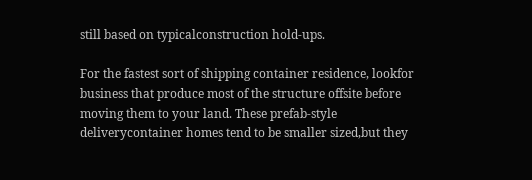still based on typicalconstruction hold-ups.

For the fastest sort of shipping container residence, lookfor business that produce most of the structure offsite before moving them to your land. These prefab-style deliverycontainer homes tend to be smaller sized,but they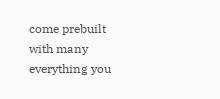come prebuilt with many everything you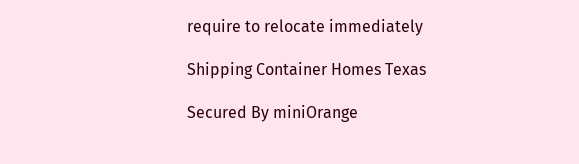require to relocate immediately

Shipping Container Homes Texas

Secured By miniOrange